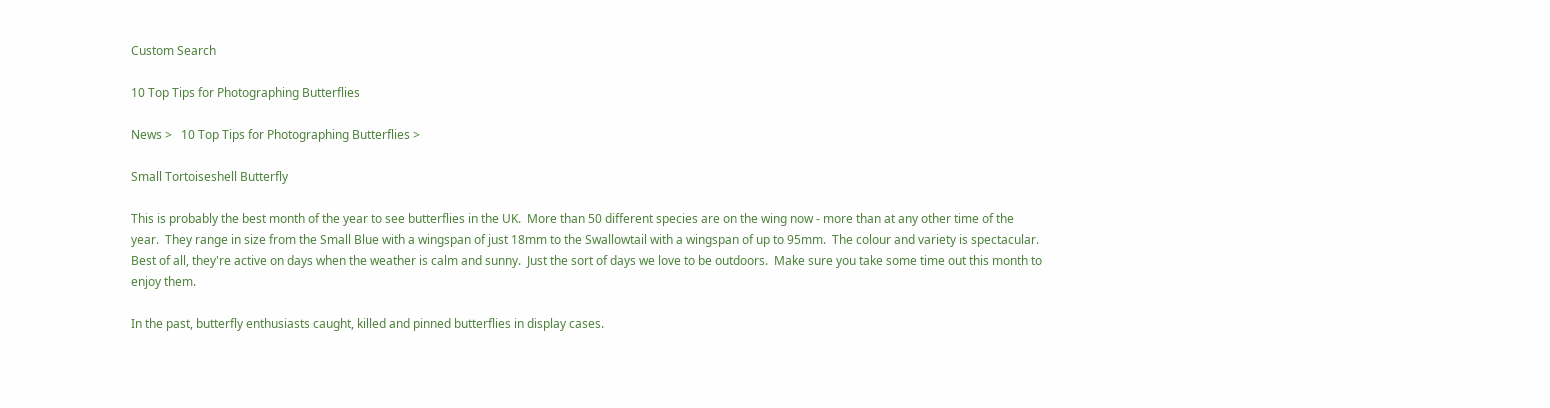Custom Search

10 Top Tips for Photographing Butterflies

News >   10 Top Tips for Photographing Butterflies >

Small Tortoiseshell Butterfly

This is probably the best month of the year to see butterflies in the UK.  More than 50 different species are on the wing now - more than at any other time of the year.  They range in size from the Small Blue with a wingspan of just 18mm to the Swallowtail with a wingspan of up to 95mm.  The colour and variety is spectacular.  Best of all, they're active on days when the weather is calm and sunny.  Just the sort of days we love to be outdoors.  Make sure you take some time out this month to enjoy them.

In the past, butterfly enthusiasts caught, killed and pinned butterflies in display cases.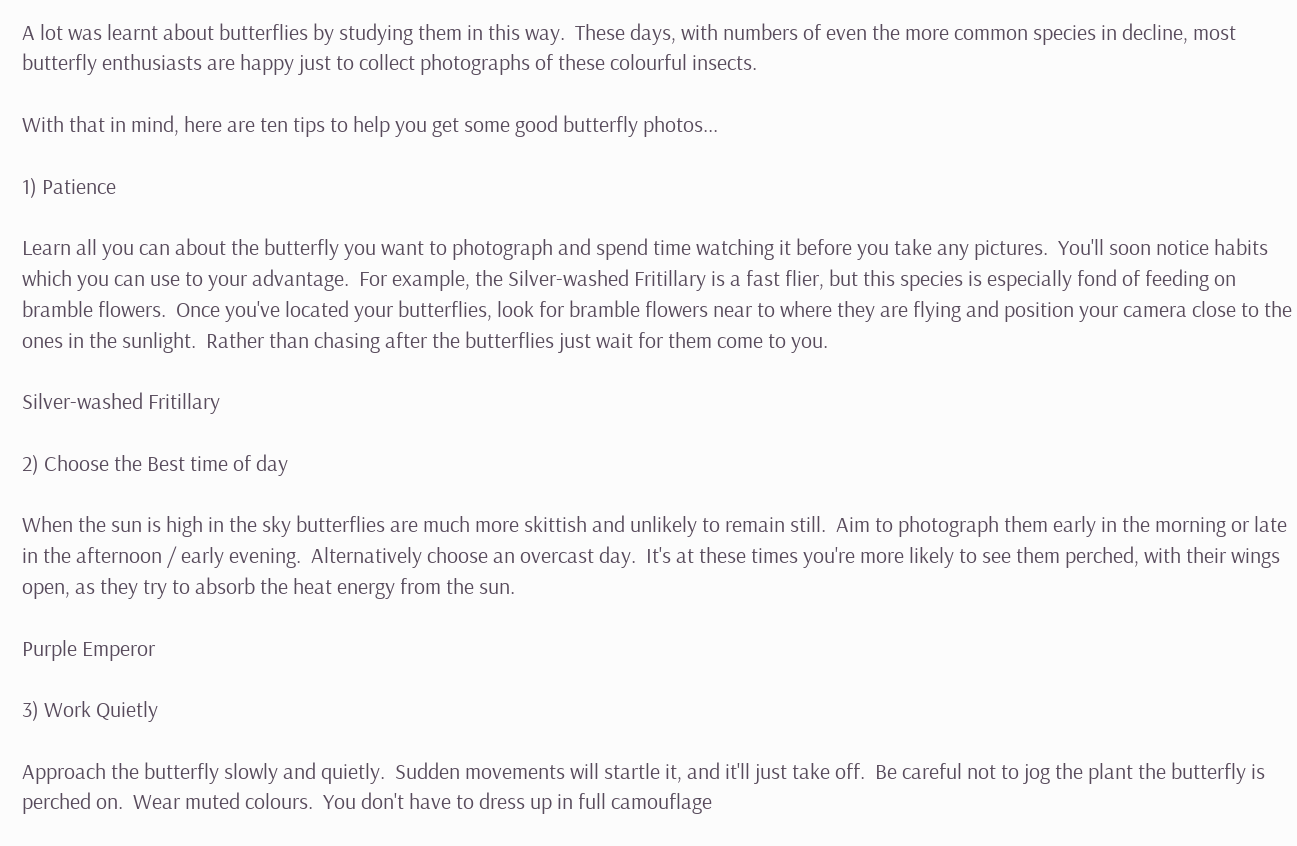A lot was learnt about butterflies by studying them in this way.  These days, with numbers of even the more common species in decline, most butterfly enthusiasts are happy just to collect photographs of these colourful insects.

With that in mind, here are ten tips to help you get some good butterfly photos...

1) Patience

Learn all you can about the butterfly you want to photograph and spend time watching it before you take any pictures.  You'll soon notice habits which you can use to your advantage.  For example, the Silver-washed Fritillary is a fast flier, but this species is especially fond of feeding on bramble flowers.  Once you've located your butterflies, look for bramble flowers near to where they are flying and position your camera close to the ones in the sunlight.  Rather than chasing after the butterflies just wait for them come to you.

Silver-washed Fritillary

2) Choose the Best time of day

When the sun is high in the sky butterflies are much more skittish and unlikely to remain still.  Aim to photograph them early in the morning or late in the afternoon / early evening.  Alternatively choose an overcast day.  It's at these times you're more likely to see them perched, with their wings open, as they try to absorb the heat energy from the sun.

Purple Emperor

3) Work Quietly

Approach the butterfly slowly and quietly.  Sudden movements will startle it, and it'll just take off.  Be careful not to jog the plant the butterfly is perched on.  Wear muted colours.  You don't have to dress up in full camouflage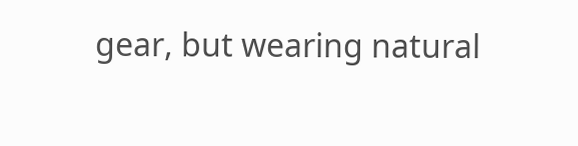gear, but wearing natural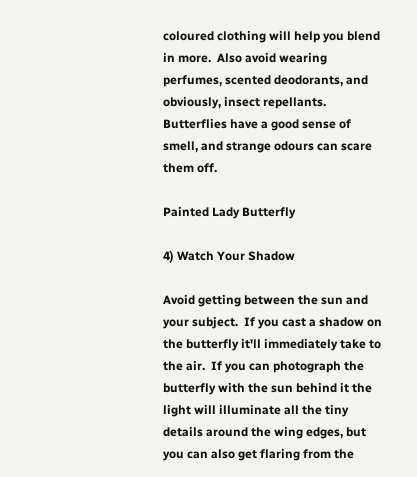coloured clothing will help you blend in more.  Also avoid wearing perfumes, scented deodorants, and obviously, insect repellants.  Butterflies have a good sense of smell, and strange odours can scare them off.

Painted Lady Butterfly

4) Watch Your Shadow

Avoid getting between the sun and your subject.  If you cast a shadow on the butterfly it'll immediately take to the air.  If you can photograph the butterfly with the sun behind it the light will illuminate all the tiny details around the wing edges, but you can also get flaring from the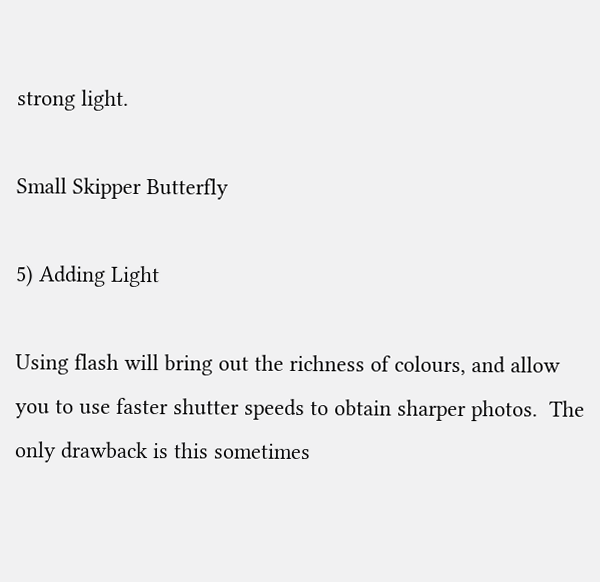strong light.

Small Skipper Butterfly

5) Adding Light

Using flash will bring out the richness of colours, and allow you to use faster shutter speeds to obtain sharper photos.  The only drawback is this sometimes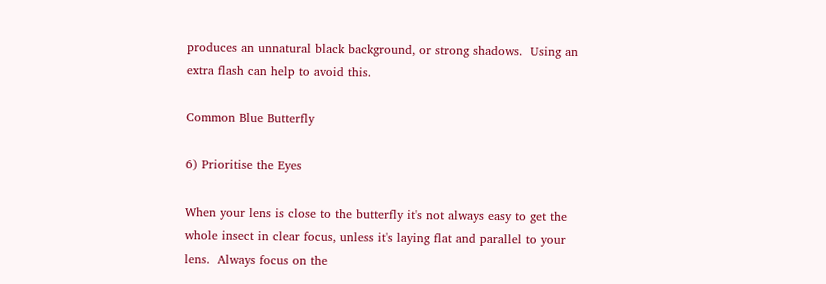produces an unnatural black background, or strong shadows.  Using an extra flash can help to avoid this.

Common Blue Butterfly

6) Prioritise the Eyes

When your lens is close to the butterfly it's not always easy to get the whole insect in clear focus, unless it's laying flat and parallel to your lens.  Always focus on the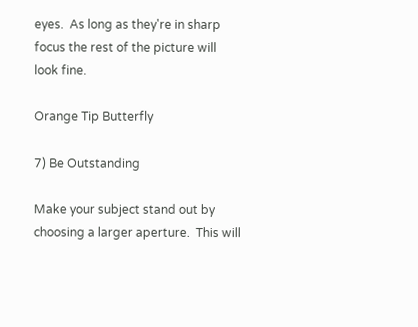eyes.  As long as they're in sharp focus the rest of the picture will look fine.

Orange Tip Butterfly

7) Be Outstanding

Make your subject stand out by choosing a larger aperture.  This will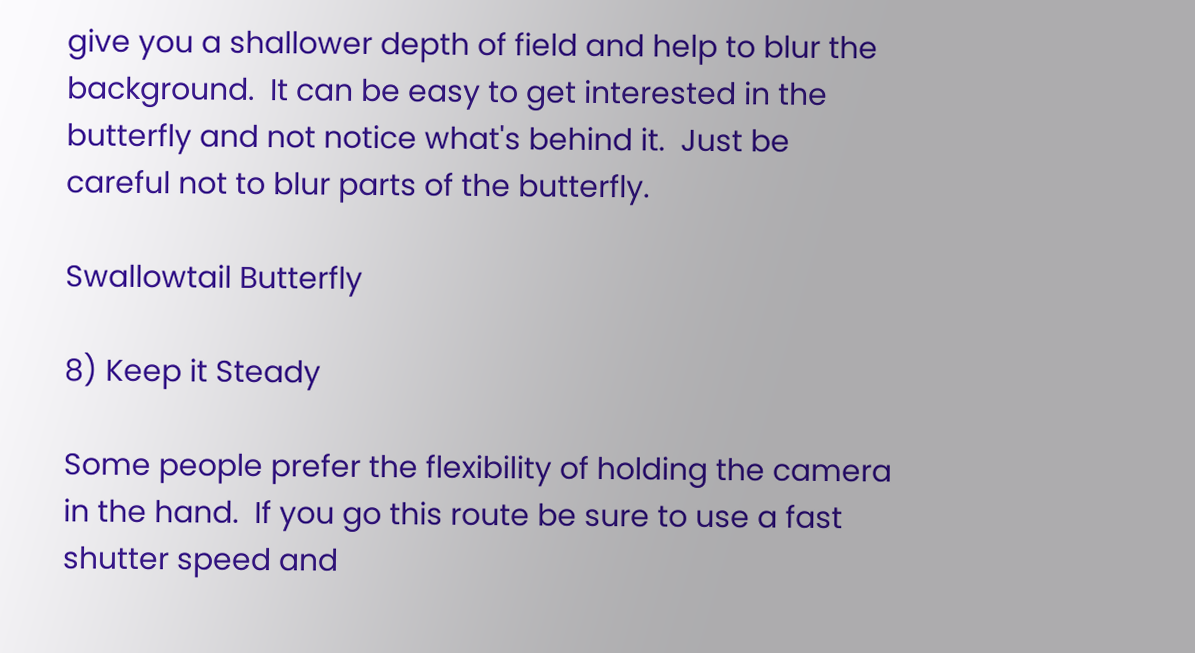give you a shallower depth of field and help to blur the background.  It can be easy to get interested in the butterfly and not notice what's behind it.  Just be careful not to blur parts of the butterfly.

Swallowtail Butterfly

8) Keep it Steady

Some people prefer the flexibility of holding the camera in the hand.  If you go this route be sure to use a fast shutter speed and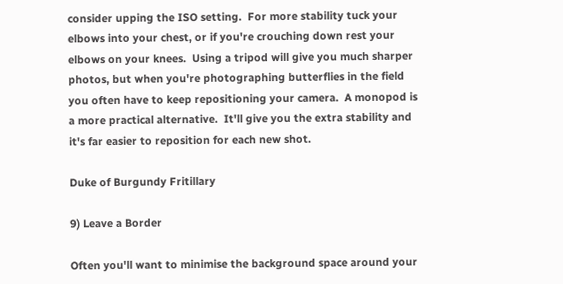consider upping the ISO setting.  For more stability tuck your elbows into your chest, or if you're crouching down rest your elbows on your knees.  Using a tripod will give you much sharper photos, but when you're photographing butterflies in the field you often have to keep repositioning your camera.  A monopod is a more practical alternative.  It'll give you the extra stability and it's far easier to reposition for each new shot.

Duke of Burgundy Fritillary

9) Leave a Border

Often you'll want to minimise the background space around your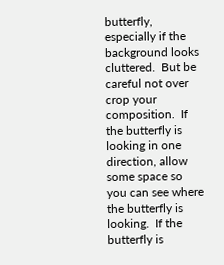butterfly, especially if the background looks cluttered.  But be careful not over crop your composition.  If the butterfly is looking in one direction, allow some space so you can see where the butterfly is looking.  If the butterfly is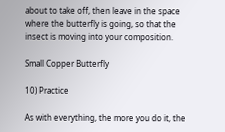about to take off, then leave in the space where the butterfly is going, so that the insect is moving into your composition.

Small Copper Butterfly

10) Practice

As with everything, the more you do it, the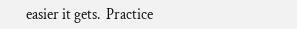easier it gets.  Practice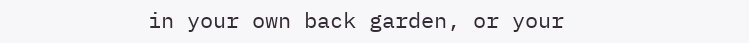in your own back garden, or your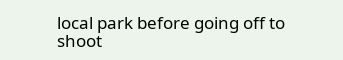local park before going off to shoot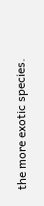the more exotic species.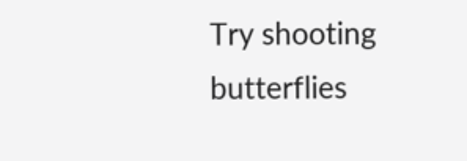Try shooting butterflies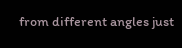from different angles just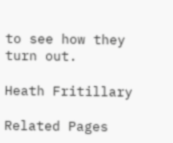to see how they turn out.

Heath Fritillary

Related Pages